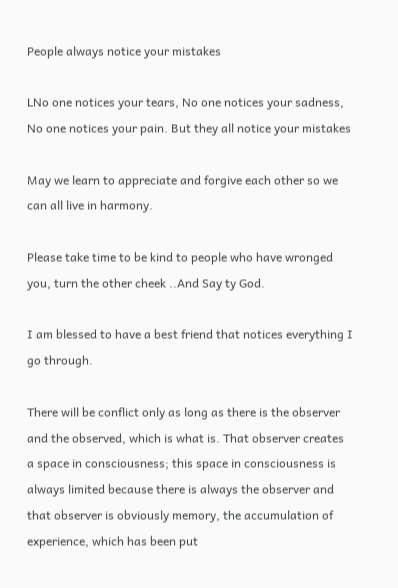People always notice your mistakes

LNo one notices your tears, No one notices your sadness, No one notices your pain. But they all notice your mistakes

May we learn to appreciate and forgive each other so we can all live in harmony.

Please take time to be kind to people who have wronged you, turn the other cheek ..And Say ty God.

I am blessed to have a best friend that notices everything I go through.

There will be conflict only as long as there is the observer and the observed, which is what is. That observer creates a space in consciousness; this space in consciousness is always limited because there is always the observer and that observer is obviously memory, the accumulation of experience, which has been put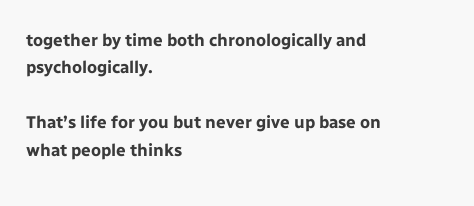together by time both chronologically and psychologically.

That’s life for you but never give up base on what people thinks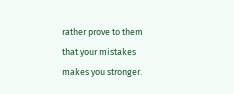rather prove to them that your mistakes makes you stronger.